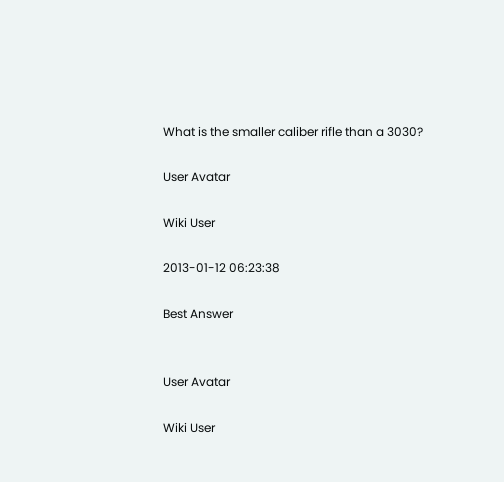What is the smaller caliber rifle than a 3030?

User Avatar

Wiki User

2013-01-12 06:23:38

Best Answer


User Avatar

Wiki User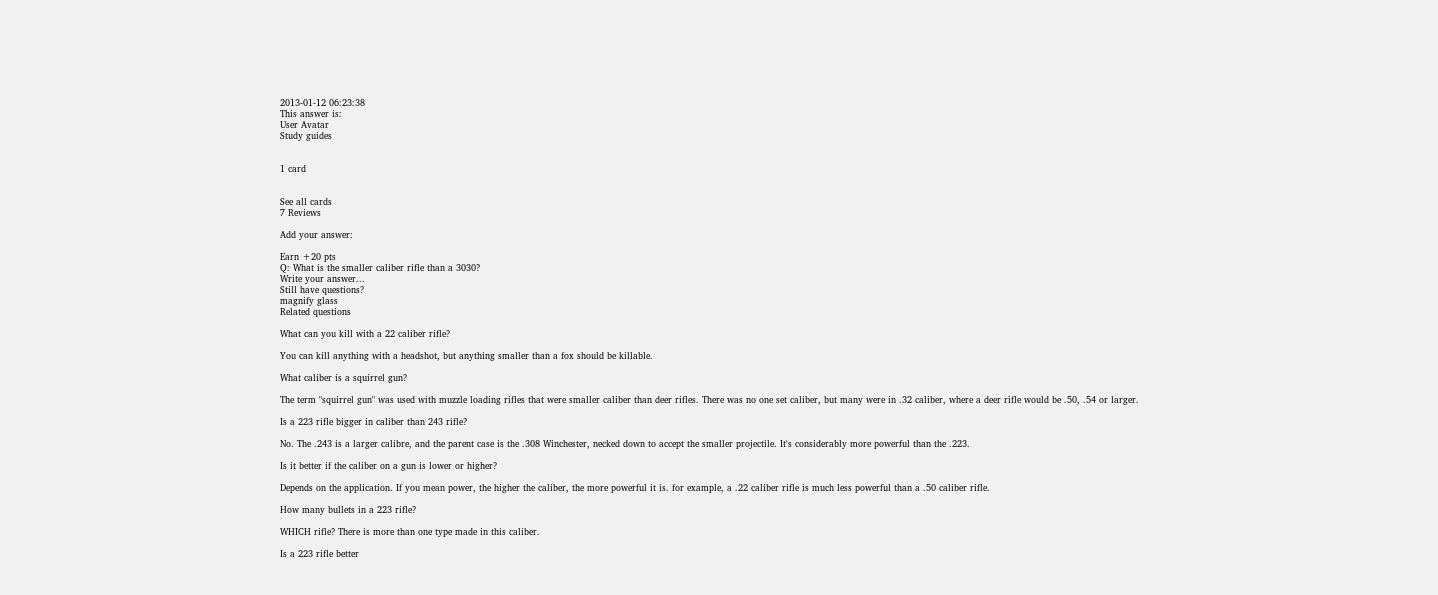2013-01-12 06:23:38
This answer is:
User Avatar
Study guides


1 card


See all cards
7 Reviews

Add your answer:

Earn +20 pts
Q: What is the smaller caliber rifle than a 3030?
Write your answer...
Still have questions?
magnify glass
Related questions

What can you kill with a 22 caliber rifle?

You can kill anything with a headshot, but anything smaller than a fox should be killable.

What caliber is a squirrel gun?

The term "squirrel gun" was used with muzzle loading rifles that were smaller caliber than deer rifles. There was no one set caliber, but many were in .32 caliber, where a deer rifle would be .50, .54 or larger.

Is a 223 rifle bigger in caliber than 243 rifle?

No. The .243 is a larger calibre, and the parent case is the .308 Winchester, necked down to accept the smaller projectile. It's considerably more powerful than the .223.

Is it better if the caliber on a gun is lower or higher?

Depends on the application. If you mean power, the higher the caliber, the more powerful it is. for example, a .22 caliber rifle is much less powerful than a .50 caliber rifle.

How many bullets in a 223 rifle?

WHICH rifle? There is more than one type made in this caliber.

Is a 223 rifle better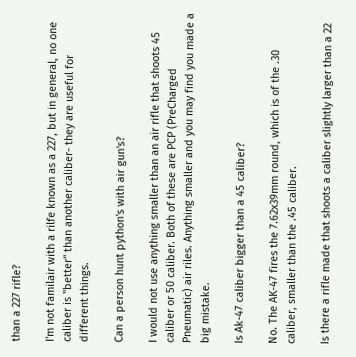than a 227 rifle?

I'm not familair with a rilfe known as a 227, but in general, no one caliber is "better" than another caliber- they are useful for different things.

Can a person hunt python's with air gun's?

I would not use anything smaller than an air rifle that shoots 45 caliber or 50 caliber. Both of these are PCP (PreCharged Pneumatic) air riles. Anything smaller and you may find you made a big mistake.

Is Ak-47 caliber bigger than a 45 caliber?

No. The AK-47 fires the 7.62x39mm round, which is of the .30 caliber, smaller than the .45 caliber.

Is there a rifle made that shoots a caliber slightly larger than a 22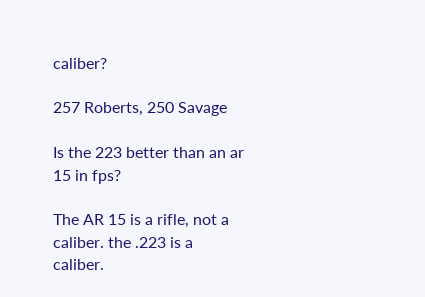caliber?

257 Roberts, 250 Savage

Is the 223 better than an ar 15 in fps?

The AR 15 is a rifle, not a caliber. the .223 is a caliber.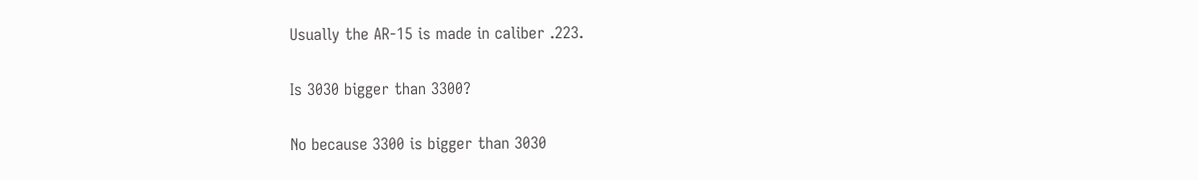Usually the AR-15 is made in caliber .223.

Is 3030 bigger than 3300?

No because 3300 is bigger than 3030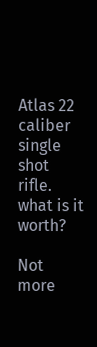Atlas 22 caliber single shot rifle. what is it worth?

Not more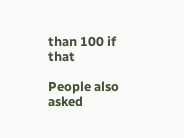than 100 if that

People also asked